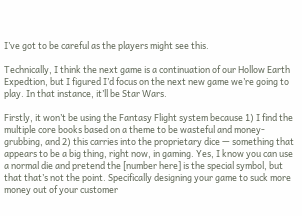I’ve got to be careful as the players might see this.

Technically, I think the next game is a continuation of our Hollow Earth Expedtion, but I figured I’d focus on the next new game we’re going to play. In that instance, it’ll be Star Wars.

Firstly, it won’t be using the Fantasy Flight system because 1) I find the multiple core books based on a theme to be wasteful and money-grubbing, and 2) this carries into the proprietary dice — something that appears to be a big thing, right now, in gaming. Yes, I know you can use a normal die and pretend the [number here] is the special symbol, but that that’s not the point. Specifically designing your game to suck more money out of your customer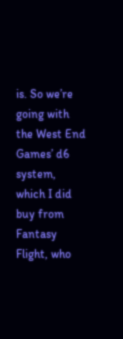is. So we’re going with the West End Games’ d6 system, which I did buy from Fantasy Flight, who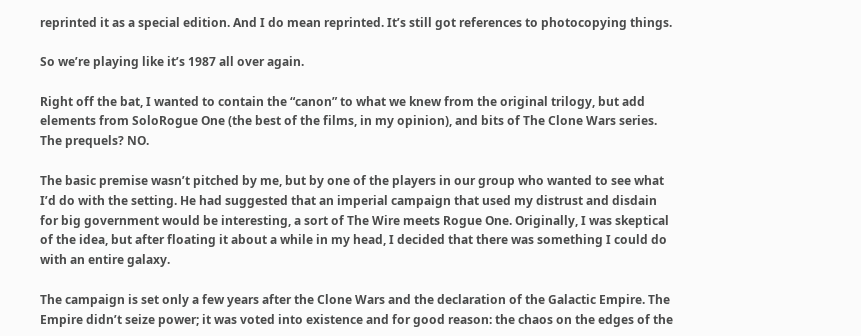reprinted it as a special edition. And I do mean reprinted. It’s still got references to photocopying things.

So we’re playing like it’s 1987 all over again.

Right off the bat, I wanted to contain the “canon” to what we knew from the original trilogy, but add elements from SoloRogue One (the best of the films, in my opinion), and bits of The Clone Wars series. The prequels? NO.

The basic premise wasn’t pitched by me, but by one of the players in our group who wanted to see what I’d do with the setting. He had suggested that an imperial campaign that used my distrust and disdain for big government would be interesting, a sort of The Wire meets Rogue One. Originally, I was skeptical of the idea, but after floating it about a while in my head, I decided that there was something I could do with an entire galaxy.

The campaign is set only a few years after the Clone Wars and the declaration of the Galactic Empire. The Empire didn’t seize power; it was voted into existence and for good reason: the chaos on the edges of the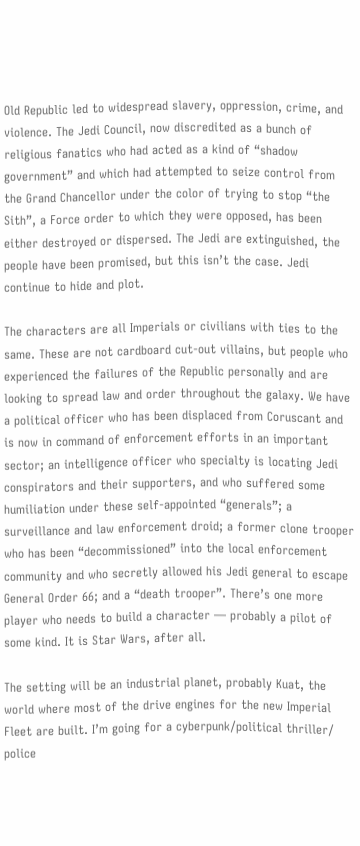Old Republic led to widespread slavery, oppression, crime, and violence. The Jedi Council, now discredited as a bunch of religious fanatics who had acted as a kind of “shadow government” and which had attempted to seize control from the Grand Chancellor under the color of trying to stop “the Sith”, a Force order to which they were opposed, has been either destroyed or dispersed. The Jedi are extinguished, the people have been promised, but this isn’t the case. Jedi continue to hide and plot.

The characters are all Imperials or civilians with ties to the same. These are not cardboard cut-out villains, but people who experienced the failures of the Republic personally and are looking to spread law and order throughout the galaxy. We have a political officer who has been displaced from Coruscant and is now in command of enforcement efforts in an important sector; an intelligence officer who specialty is locating Jedi conspirators and their supporters, and who suffered some humiliation under these self-appointed “generals”; a surveillance and law enforcement droid; a former clone trooper who has been “decommissioned” into the local enforcement community and who secretly allowed his Jedi general to escape General Order 66; and a “death trooper”. There’s one more player who needs to build a character — probably a pilot of some kind. It is Star Wars, after all.

The setting will be an industrial planet, probably Kuat, the world where most of the drive engines for the new Imperial Fleet are built. I’m going for a cyberpunk/political thriller/ police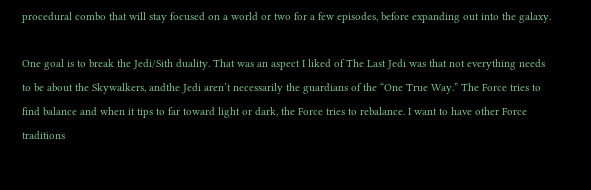procedural combo that will stay focused on a world or two for a few episodes, before expanding out into the galaxy.

One goal is to break the Jedi/Sith duality. That was an aspect I liked of The Last Jedi was that not everything needs to be about the Skywalkers, andthe Jedi aren’t necessarily the guardians of the “One True Way.” The Force tries to find balance and when it tips to far toward light or dark, the Force tries to rebalance. I want to have other Force traditions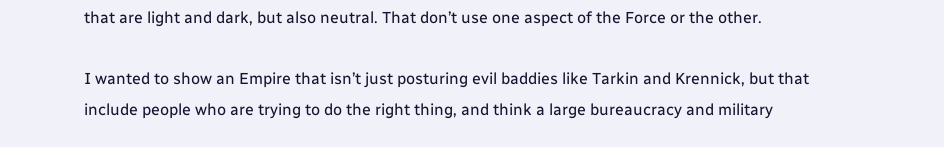that are light and dark, but also neutral. That don’t use one aspect of the Force or the other.

I wanted to show an Empire that isn’t just posturing evil baddies like Tarkin and Krennick, but that include people who are trying to do the right thing, and think a large bureaucracy and military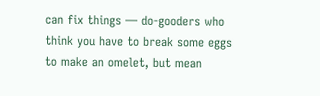can fix things — do-gooders who think you have to break some eggs to make an omelet, but mean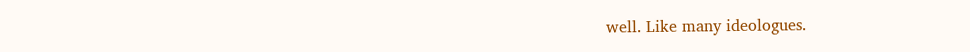well. Like many ideologues.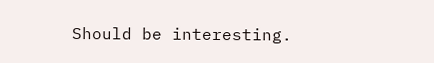Should be interesting.